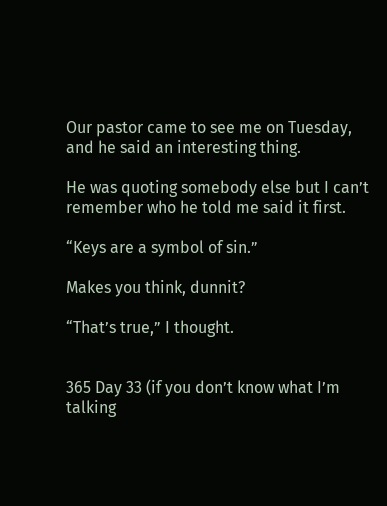Our pastor came to see me on Tuesday, and he said an interesting thing.

He was quoting somebody else but I can’t remember who he told me said it first.

“Keys are a symbol of sin.”

Makes you think, dunnit?

“That’s true,” I thought.


365 Day 33 (if you don’t know what I’m talking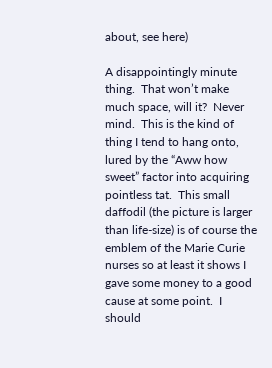about, see here)

A disappointingly minute thing.  That won’t make much space, will it?  Never mind.  This is the kind of thing I tend to hang onto, lured by the “Aww how sweet” factor into acquiring pointless tat.  This small daffodil (the picture is larger than life-size) is of course the emblem of the Marie Curie nurses so at least it shows I gave some money to a good cause at some point.  I should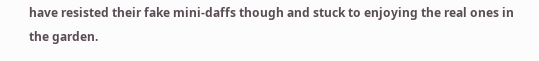have resisted their fake mini-daffs though and stuck to enjoying the real ones in the garden.